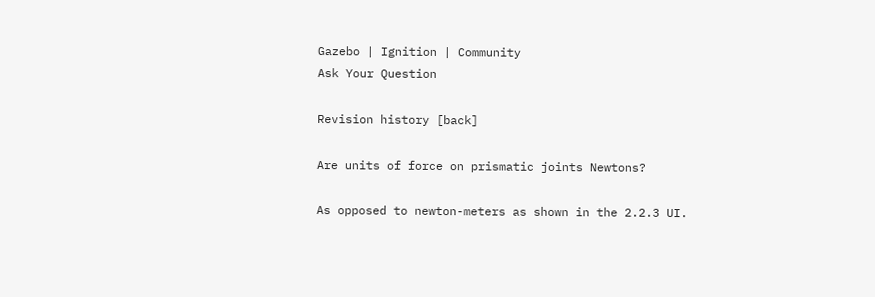Gazebo | Ignition | Community
Ask Your Question

Revision history [back]

Are units of force on prismatic joints Newtons?

As opposed to newton-meters as shown in the 2.2.3 UI.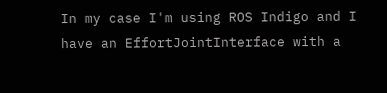In my case I'm using ROS Indigo and I have an EffortJointInterface with a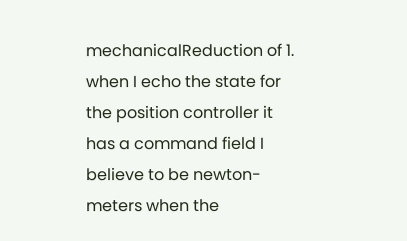mechanicalReduction of 1. when I echo the state for the position controller it has a command field I believe to be newton-meters when the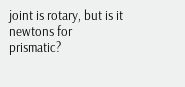joint is rotary, but is it newtons for prismatic?